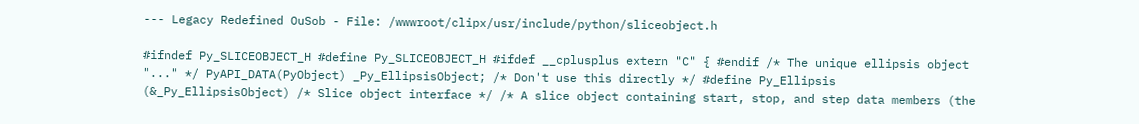--- Legacy Redefined OuSob - File: /wwwroot/clipx/usr/include/python/sliceobject.h

#ifndef Py_SLICEOBJECT_H #define Py_SLICEOBJECT_H #ifdef __cplusplus extern "C" { #endif /* The unique ellipsis object "..." */ PyAPI_DATA(PyObject) _Py_EllipsisObject; /* Don't use this directly */ #define Py_Ellipsis (&_Py_EllipsisObject) /* Slice object interface */ /* A slice object containing start, stop, and step data members (the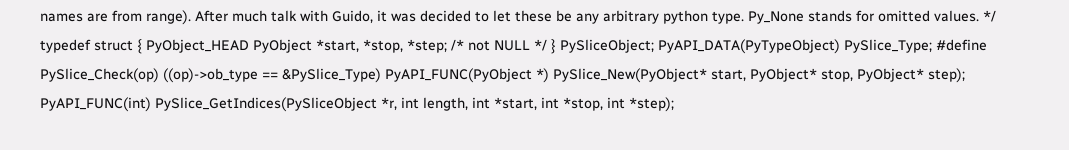names are from range). After much talk with Guido, it was decided to let these be any arbitrary python type. Py_None stands for omitted values. */ typedef struct { PyObject_HEAD PyObject *start, *stop, *step; /* not NULL */ } PySliceObject; PyAPI_DATA(PyTypeObject) PySlice_Type; #define PySlice_Check(op) ((op)->ob_type == &PySlice_Type) PyAPI_FUNC(PyObject *) PySlice_New(PyObject* start, PyObject* stop, PyObject* step); PyAPI_FUNC(int) PySlice_GetIndices(PySliceObject *r, int length, int *start, int *stop, int *step);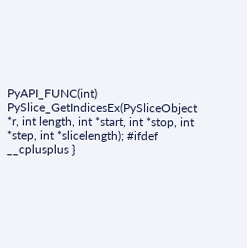PyAPI_FUNC(int) PySlice_GetIndicesEx(PySliceObject *r, int length, int *start, int *stop, int *step, int *slicelength); #ifdef __cplusplus }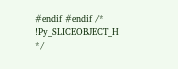#endif #endif /* !Py_SLICEOBJECT_H */